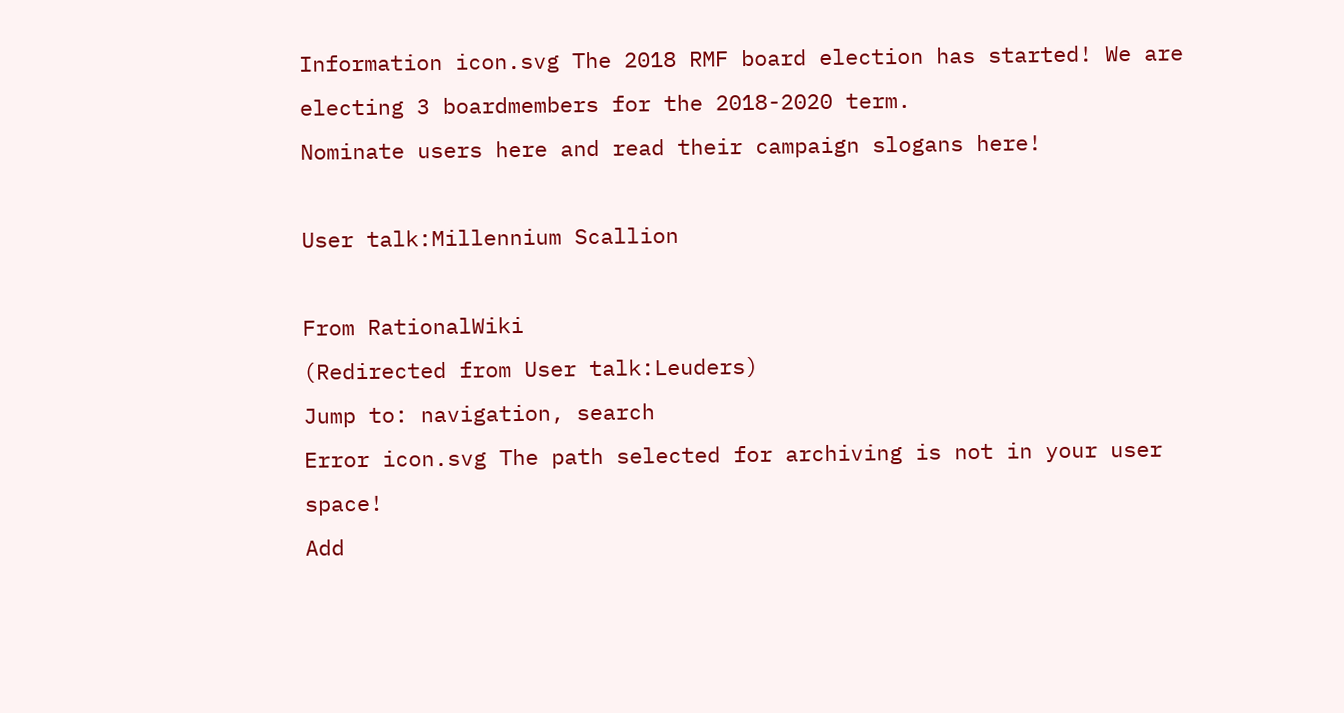Information icon.svg The 2018 RMF board election has started! We are electing 3 boardmembers for the 2018-2020 term.
Nominate users here and read their campaign slogans here!

User talk:Millennium Scallion

From RationalWiki
(Redirected from User talk:Leuders)
Jump to: navigation, search
Error icon.svg The path selected for archiving is not in your user space!
Add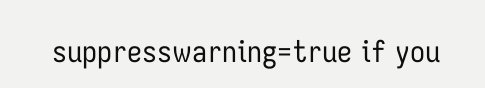suppresswarning=true if you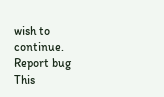wish to continue.
Report bug
This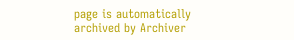page is automatically archived by Archiver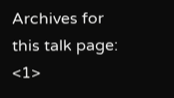Archives for this talk page: <1>